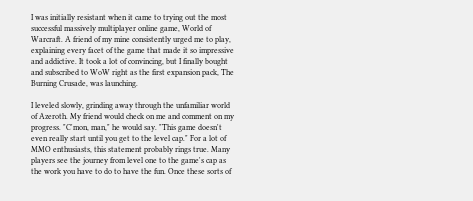I was initially resistant when it came to trying out the most successful massively multiplayer online game, World of Warcraft. A friend of my mine consistently urged me to play, explaining every facet of the game that made it so impressive and addictive. It took a lot of convincing, but I finally bought and subscribed to WoW right as the first expansion pack, The Burning Crusade, was launching.

I leveled slowly, grinding away through the unfamiliar world of Azeroth. My friend would check on me and comment on my progress. "C'mon, man," he would say. "This game doesn't even really start until you get to the level cap." For a lot of MMO enthusiasts, this statement probably rings true. Many players see the journey from level one to the game's cap as the work you have to do to have the fun. Once these sorts of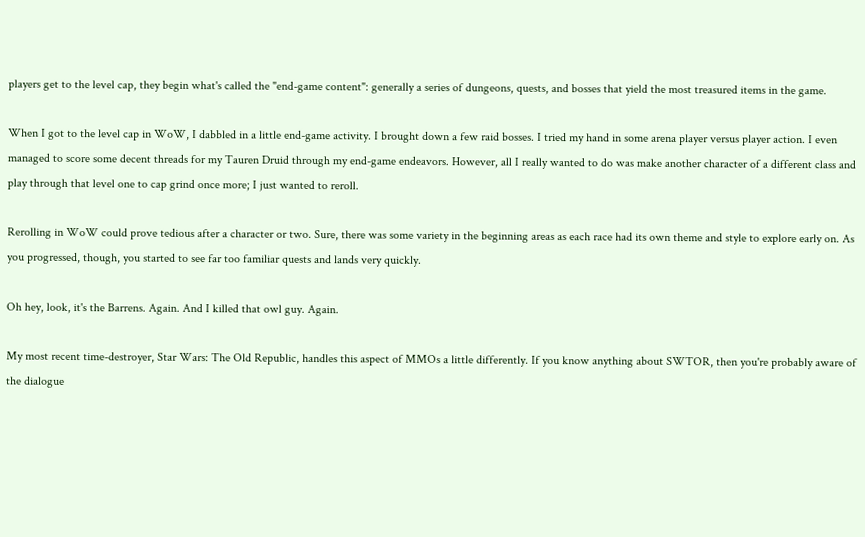players get to the level cap, they begin what's called the "end-game content": generally a series of dungeons, quests, and bosses that yield the most treasured items in the game.

When I got to the level cap in WoW, I dabbled in a little end-game activity. I brought down a few raid bosses. I tried my hand in some arena player versus player action. I even managed to score some decent threads for my Tauren Druid through my end-game endeavors. However, all I really wanted to do was make another character of a different class and play through that level one to cap grind once more; I just wanted to reroll.

Rerolling in WoW could prove tedious after a character or two. Sure, there was some variety in the beginning areas as each race had its own theme and style to explore early on. As you progressed, though, you started to see far too familiar quests and lands very quickly.

Oh hey, look, it's the Barrens. Again. And I killed that owl guy. Again.

My most recent time-destroyer, Star Wars: The Old Republic, handles this aspect of MMOs a little differently. If you know anything about SWTOR, then you're probably aware of the dialogue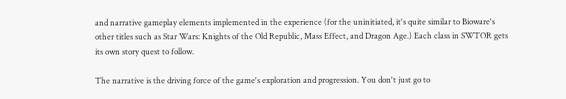and narrative gameplay elements implemented in the experience (for the uninitiated, it's quite similar to Bioware's other titles such as Star Wars: Knights of the Old Republic, Mass Effect, and Dragon Age.) Each class in SWTOR gets its own story quest to follow.

The narrative is the driving force of the game's exploration and progression. You don't just go to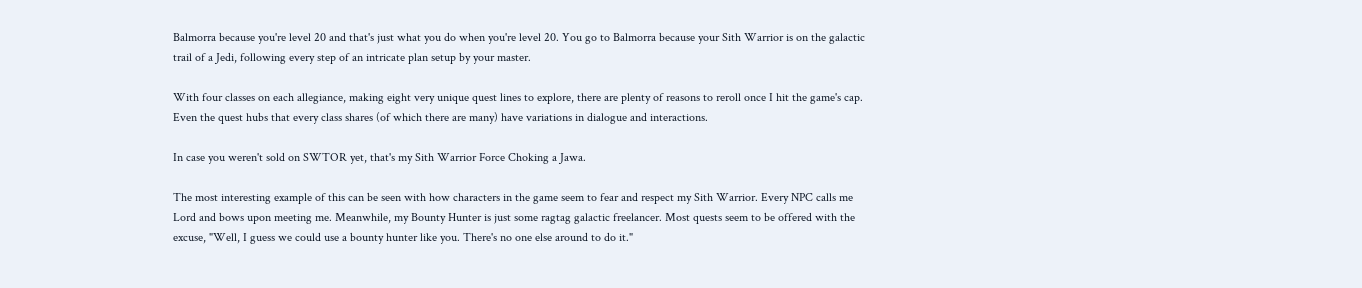Balmorra because you're level 20 and that's just what you do when you're level 20. You go to Balmorra because your Sith Warrior is on the galactic trail of a Jedi, following every step of an intricate plan setup by your master.

With four classes on each allegiance, making eight very unique quest lines to explore, there are plenty of reasons to reroll once I hit the game's cap. Even the quest hubs that every class shares (of which there are many) have variations in dialogue and interactions.

In case you weren't sold on SWTOR yet, that's my Sith Warrior Force Choking a Jawa.

The most interesting example of this can be seen with how characters in the game seem to fear and respect my Sith Warrior. Every NPC calls me Lord and bows upon meeting me. Meanwhile, my Bounty Hunter is just some ragtag galactic freelancer. Most quests seem to be offered with the excuse, "Well, I guess we could use a bounty hunter like you. There's no one else around to do it."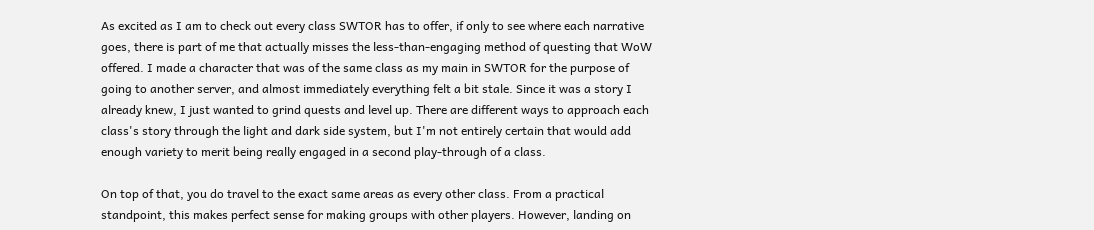As excited as I am to check out every class SWTOR has to offer, if only to see where each narrative goes, there is part of me that actually misses the less-than-engaging method of questing that WoW offered. I made a character that was of the same class as my main in SWTOR for the purpose of going to another server, and almost immediately everything felt a bit stale. Since it was a story I already knew, I just wanted to grind quests and level up. There are different ways to approach each class's story through the light and dark side system, but I'm not entirely certain that would add enough variety to merit being really engaged in a second play-through of a class.

On top of that, you do travel to the exact same areas as every other class. From a practical standpoint, this makes perfect sense for making groups with other players. However, landing on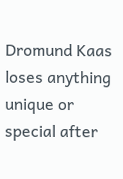Dromund Kaas loses anything unique or special after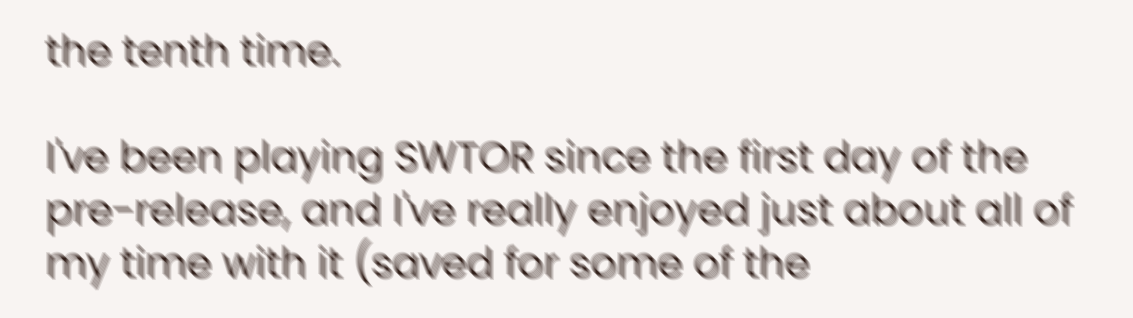the tenth time.

I've been playing SWTOR since the first day of the pre-release, and I've really enjoyed just about all of my time with it (saved for some of the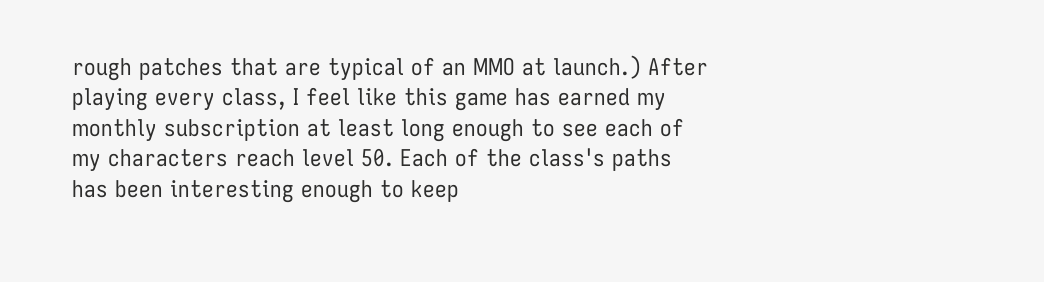rough patches that are typical of an MMO at launch.) After playing every class, I feel like this game has earned my monthly subscription at least long enough to see each of my characters reach level 50. Each of the class's paths has been interesting enough to keep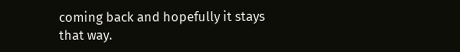coming back and hopefully it stays that way.